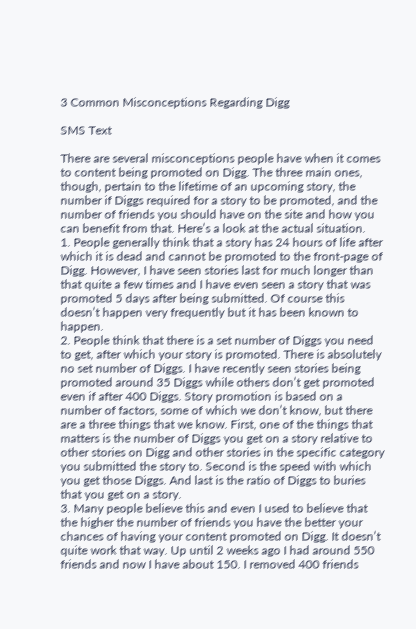3 Common Misconceptions Regarding Digg

SMS Text

There are several misconceptions people have when it comes to content being promoted on Digg. The three main ones, though, pertain to the lifetime of an upcoming story, the number if Diggs required for a story to be promoted, and the number of friends you should have on the site and how you can benefit from that. Here’s a look at the actual situation.
1. People generally think that a story has 24 hours of life after which it is dead and cannot be promoted to the front-page of Digg. However, I have seen stories last for much longer than that quite a few times and I have even seen a story that was promoted 5 days after being submitted. Of course this doesn’t happen very frequently but it has been known to happen.
2. People think that there is a set number of Diggs you need to get, after which your story is promoted. There is absolutely no set number of Diggs. I have recently seen stories being promoted around 35 Diggs while others don’t get promoted even if after 400 Diggs. Story promotion is based on a number of factors, some of which we don’t know, but there are a three things that we know. First, one of the things that matters is the number of Diggs you get on a story relative to other stories on Digg and other stories in the specific category you submitted the story to. Second is the speed with which you get those Diggs. And last is the ratio of Diggs to buries that you get on a story.
3. Many people believe this and even I used to believe that the higher the number of friends you have the better your chances of having your content promoted on Digg. It doesn’t quite work that way. Up until 2 weeks ago I had around 550 friends and now I have about 150. I removed 400 friends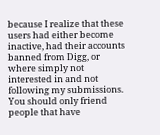because I realize that these users had either become inactive, had their accounts banned from Digg, or where simply not interested in and not following my submissions. You should only friend people that have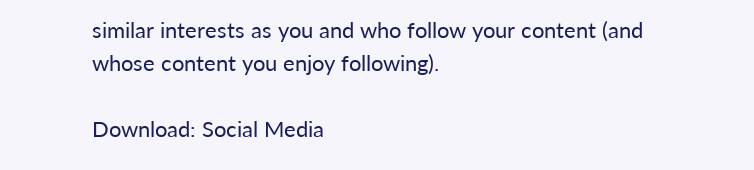similar interests as you and who follow your content (and whose content you enjoy following).

Download: Social Media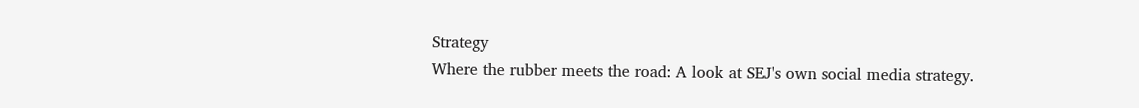Strategy
Where the rubber meets the road: A look at SEJ's own social media strategy.